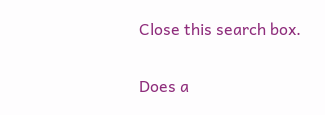Close this search box.

Does a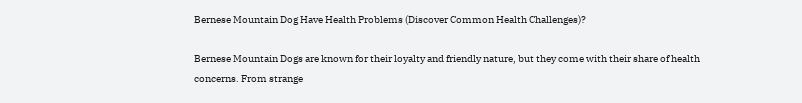Bernese Mountain Dog Have Health Problems (Discover Common Health Challenges)?

Bernese Mountain Dogs are known for their loyalty and friendly nature, but they come with their share of health concerns. From strange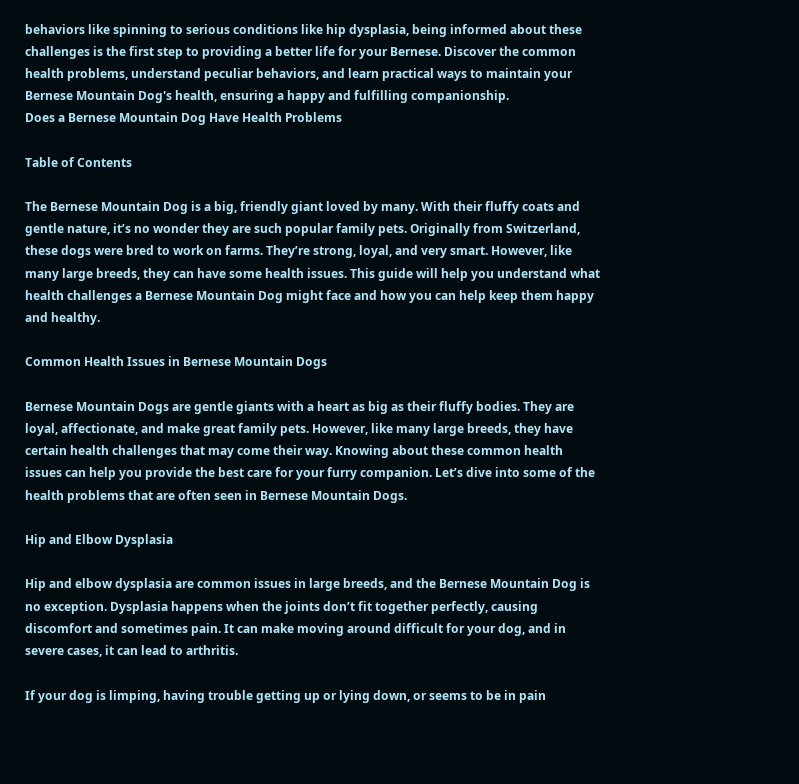behaviors like spinning to serious conditions like hip dysplasia, being informed about these challenges is the first step to providing a better life for your Bernese. Discover the common health problems, understand peculiar behaviors, and learn practical ways to maintain your Bernese Mountain Dog's health, ensuring a happy and fulfilling companionship.
Does a Bernese Mountain Dog Have Health Problems

Table of Contents

The Bernese Mountain Dog is a big, friendly giant loved by many. With their fluffy coats and gentle nature, it’s no wonder they are such popular family pets. Originally from Switzerland, these dogs were bred to work on farms. They’re strong, loyal, and very smart. However, like many large breeds, they can have some health issues. This guide will help you understand what health challenges a Bernese Mountain Dog might face and how you can help keep them happy and healthy.

Common Health Issues in Bernese Mountain Dogs

Bernese Mountain Dogs are gentle giants with a heart as big as their fluffy bodies. They are loyal, affectionate, and make great family pets. However, like many large breeds, they have certain health challenges that may come their way. Knowing about these common health issues can help you provide the best care for your furry companion. Let’s dive into some of the health problems that are often seen in Bernese Mountain Dogs.

Hip and Elbow Dysplasia

Hip and elbow dysplasia are common issues in large breeds, and the Bernese Mountain Dog is no exception. Dysplasia happens when the joints don’t fit together perfectly, causing discomfort and sometimes pain. It can make moving around difficult for your dog, and in severe cases, it can lead to arthritis.

If your dog is limping, having trouble getting up or lying down, or seems to be in pain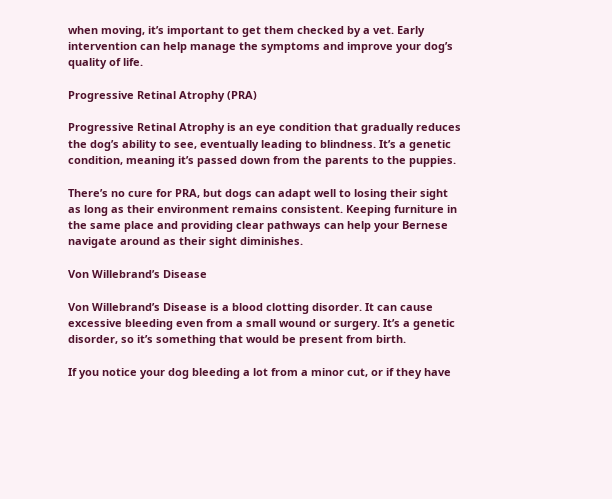when moving, it’s important to get them checked by a vet. Early intervention can help manage the symptoms and improve your dog’s quality of life.

Progressive Retinal Atrophy (PRA)

Progressive Retinal Atrophy is an eye condition that gradually reduces the dog’s ability to see, eventually leading to blindness. It’s a genetic condition, meaning it’s passed down from the parents to the puppies.

There’s no cure for PRA, but dogs can adapt well to losing their sight as long as their environment remains consistent. Keeping furniture in the same place and providing clear pathways can help your Bernese navigate around as their sight diminishes.

Von Willebrand’s Disease

Von Willebrand’s Disease is a blood clotting disorder. It can cause excessive bleeding even from a small wound or surgery. It’s a genetic disorder, so it’s something that would be present from birth.

If you notice your dog bleeding a lot from a minor cut, or if they have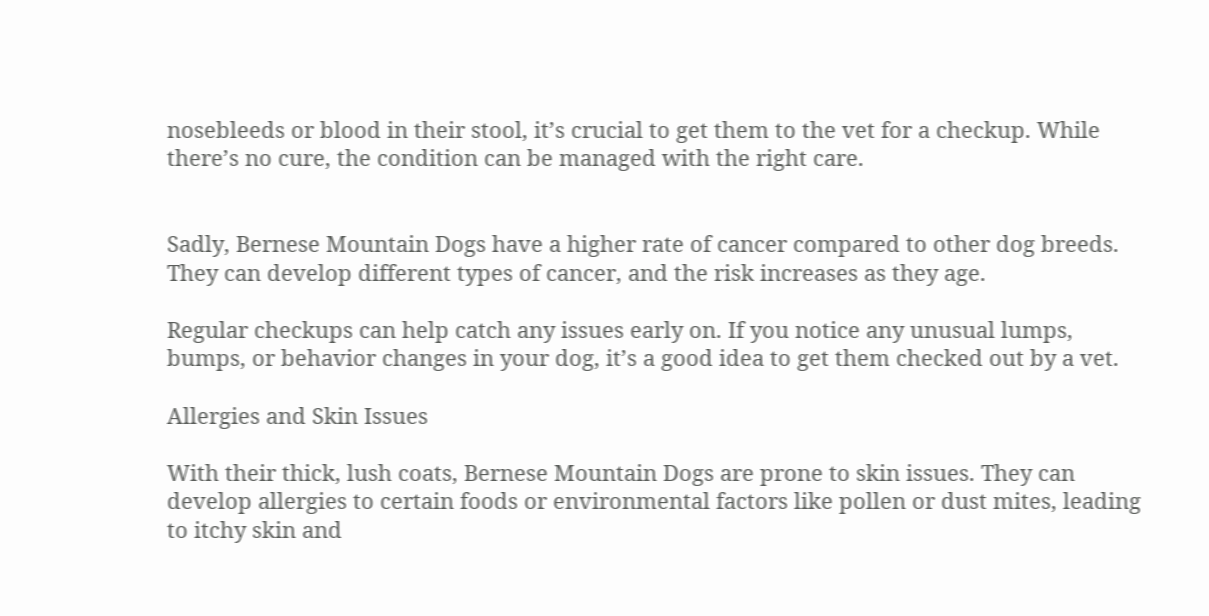nosebleeds or blood in their stool, it’s crucial to get them to the vet for a checkup. While there’s no cure, the condition can be managed with the right care.


Sadly, Bernese Mountain Dogs have a higher rate of cancer compared to other dog breeds. They can develop different types of cancer, and the risk increases as they age.

Regular checkups can help catch any issues early on. If you notice any unusual lumps, bumps, or behavior changes in your dog, it’s a good idea to get them checked out by a vet.

Allergies and Skin Issues

With their thick, lush coats, Bernese Mountain Dogs are prone to skin issues. They can develop allergies to certain foods or environmental factors like pollen or dust mites, leading to itchy skin and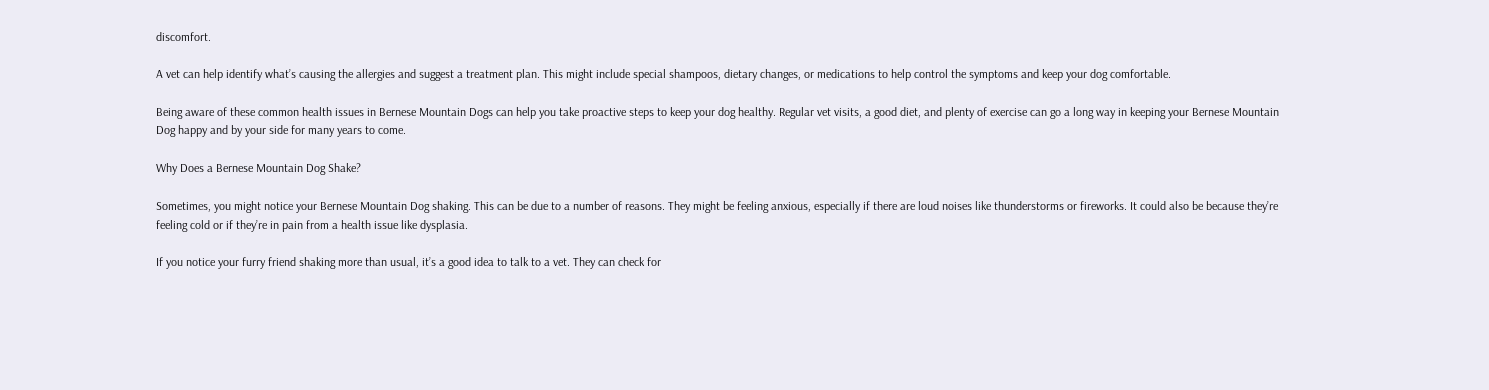discomfort.

A vet can help identify what’s causing the allergies and suggest a treatment plan. This might include special shampoos, dietary changes, or medications to help control the symptoms and keep your dog comfortable.

Being aware of these common health issues in Bernese Mountain Dogs can help you take proactive steps to keep your dog healthy. Regular vet visits, a good diet, and plenty of exercise can go a long way in keeping your Bernese Mountain Dog happy and by your side for many years to come.

Why Does a Bernese Mountain Dog Shake?

Sometimes, you might notice your Bernese Mountain Dog shaking. This can be due to a number of reasons. They might be feeling anxious, especially if there are loud noises like thunderstorms or fireworks. It could also be because they’re feeling cold or if they’re in pain from a health issue like dysplasia.

If you notice your furry friend shaking more than usual, it’s a good idea to talk to a vet. They can check for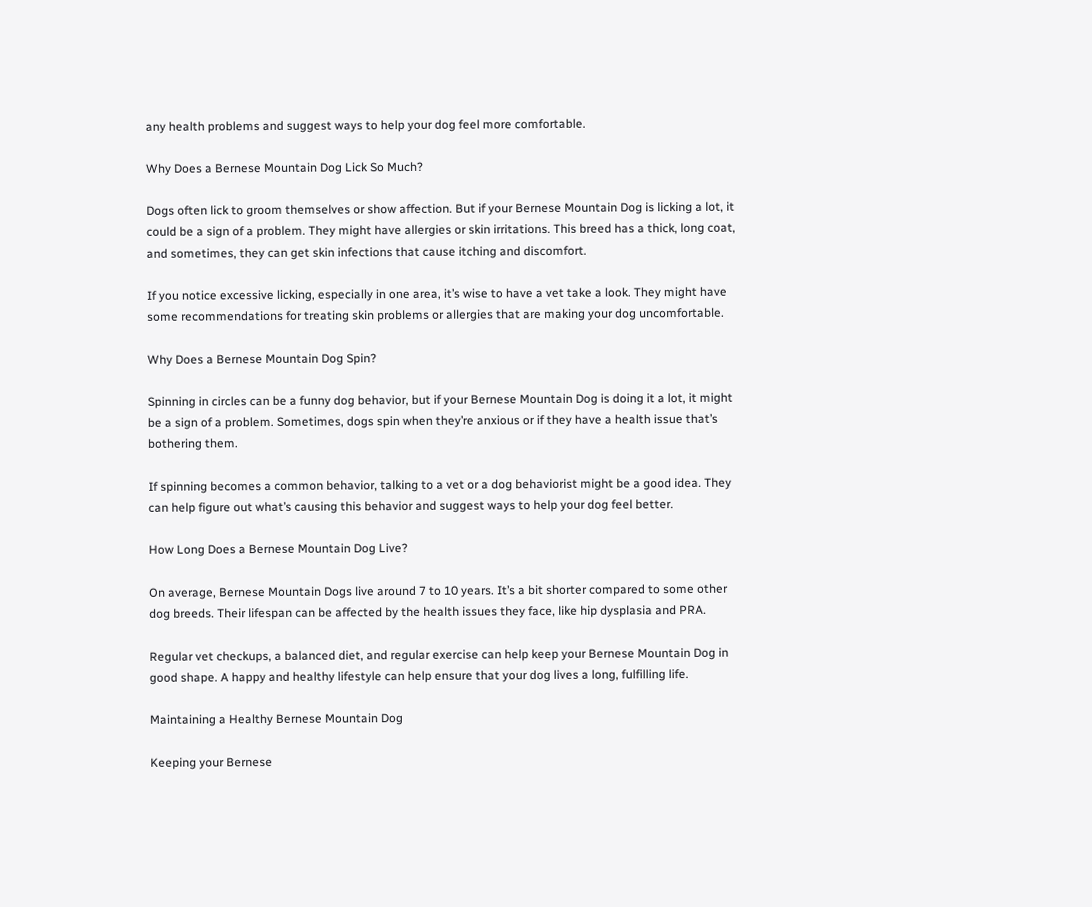any health problems and suggest ways to help your dog feel more comfortable.

Why Does a Bernese Mountain Dog Lick So Much?

Dogs often lick to groom themselves or show affection. But if your Bernese Mountain Dog is licking a lot, it could be a sign of a problem. They might have allergies or skin irritations. This breed has a thick, long coat, and sometimes, they can get skin infections that cause itching and discomfort.

If you notice excessive licking, especially in one area, it’s wise to have a vet take a look. They might have some recommendations for treating skin problems or allergies that are making your dog uncomfortable.

Why Does a Bernese Mountain Dog Spin?

Spinning in circles can be a funny dog behavior, but if your Bernese Mountain Dog is doing it a lot, it might be a sign of a problem. Sometimes, dogs spin when they’re anxious or if they have a health issue that’s bothering them.

If spinning becomes a common behavior, talking to a vet or a dog behaviorist might be a good idea. They can help figure out what’s causing this behavior and suggest ways to help your dog feel better.

How Long Does a Bernese Mountain Dog Live?

On average, Bernese Mountain Dogs live around 7 to 10 years. It’s a bit shorter compared to some other dog breeds. Their lifespan can be affected by the health issues they face, like hip dysplasia and PRA.

Regular vet checkups, a balanced diet, and regular exercise can help keep your Bernese Mountain Dog in good shape. A happy and healthy lifestyle can help ensure that your dog lives a long, fulfilling life.

Maintaining a Healthy Bernese Mountain Dog

Keeping your Bernese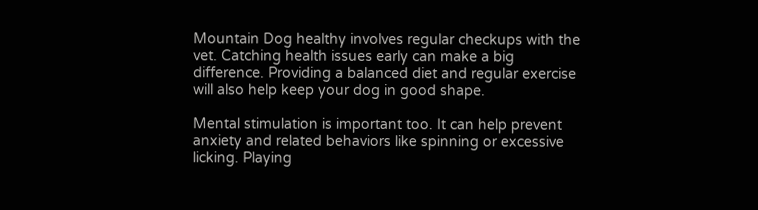Mountain Dog healthy involves regular checkups with the vet. Catching health issues early can make a big difference. Providing a balanced diet and regular exercise will also help keep your dog in good shape.

Mental stimulation is important too. It can help prevent anxiety and related behaviors like spinning or excessive licking. Playing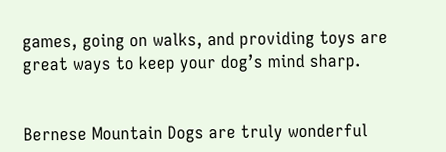games, going on walks, and providing toys are great ways to keep your dog’s mind sharp.


Bernese Mountain Dogs are truly wonderful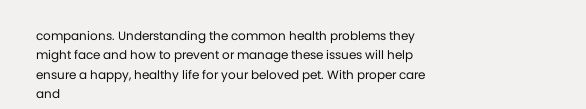companions. Understanding the common health problems they might face and how to prevent or manage these issues will help ensure a happy, healthy life for your beloved pet. With proper care and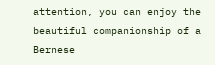attention, you can enjoy the beautiful companionship of a Bernese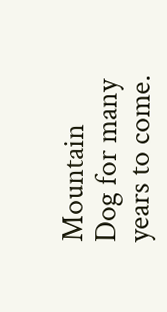Mountain Dog for many years to come.